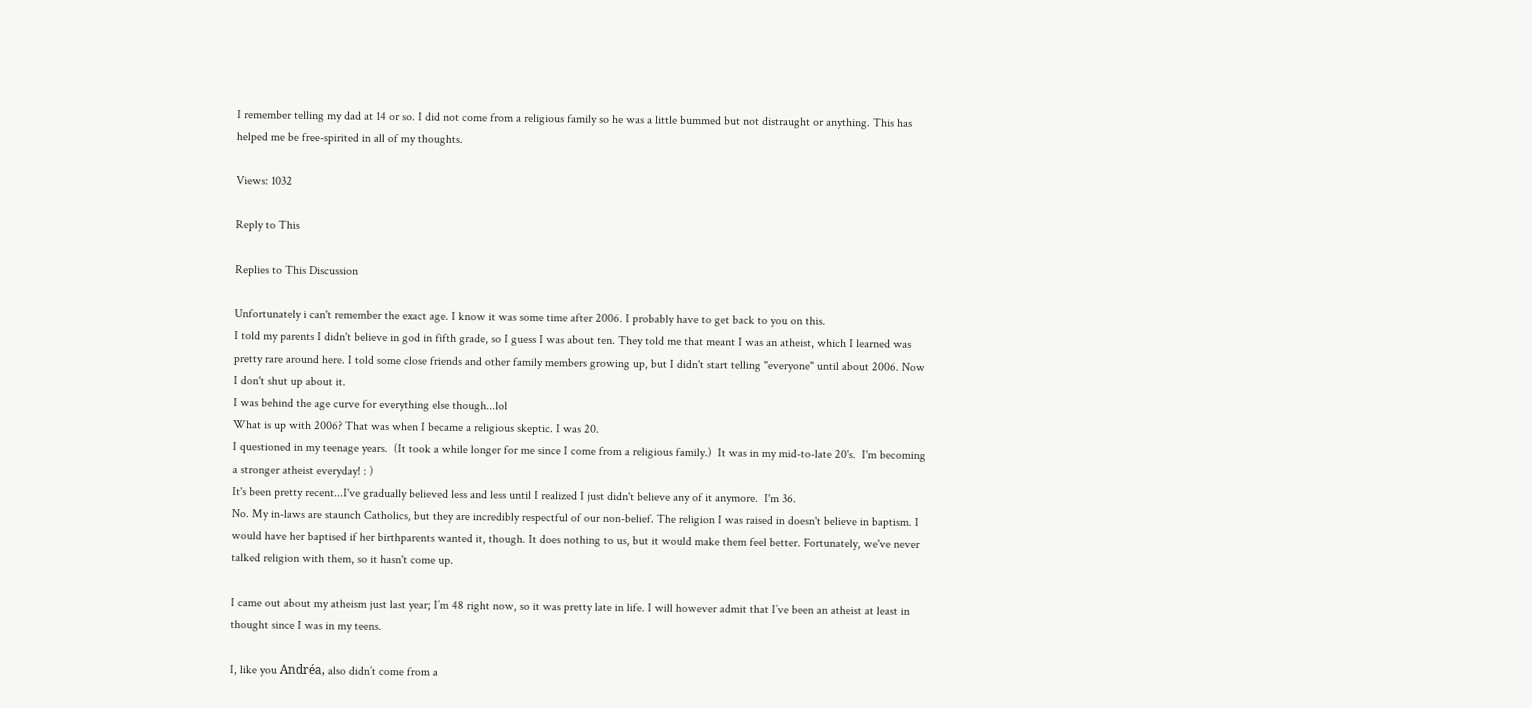I remember telling my dad at 14 or so. I did not come from a religious family so he was a little bummed but not distraught or anything. This has helped me be free-spirited in all of my thoughts.

Views: 1032

Reply to This

Replies to This Discussion

Unfortunately i can't remember the exact age. I know it was some time after 2006. I probably have to get back to you on this.
I told my parents I didn't believe in god in fifth grade, so I guess I was about ten. They told me that meant I was an atheist, which I learned was pretty rare around here. I told some close friends and other family members growing up, but I didn't start telling "everyone" until about 2006. Now I don't shut up about it.
I was behind the age curve for everything else though...lol
What is up with 2006? That was when I became a religious skeptic. I was 20.
I questioned in my teenage years.  (It took a while longer for me since I come from a religious family.)  It was in my mid-to-late 20's.  I'm becoming a stronger atheist everyday! : )
It's been pretty recent...I've gradually believed less and less until I realized I just didn't believe any of it anymore.  I'm 36.
No. My in-laws are staunch Catholics, but they are incredibly respectful of our non-belief. The religion I was raised in doesn't believe in baptism. I would have her baptised if her birthparents wanted it, though. It does nothing to us, but it would make them feel better. Fortunately, we've never talked religion with them, so it hasn't come up.

I came out about my atheism just last year; I’m 48 right now, so it was pretty late in life. I will however admit that I’ve been an atheist at least in thought since I was in my teens.

I, like you Andréa, also didn’t come from a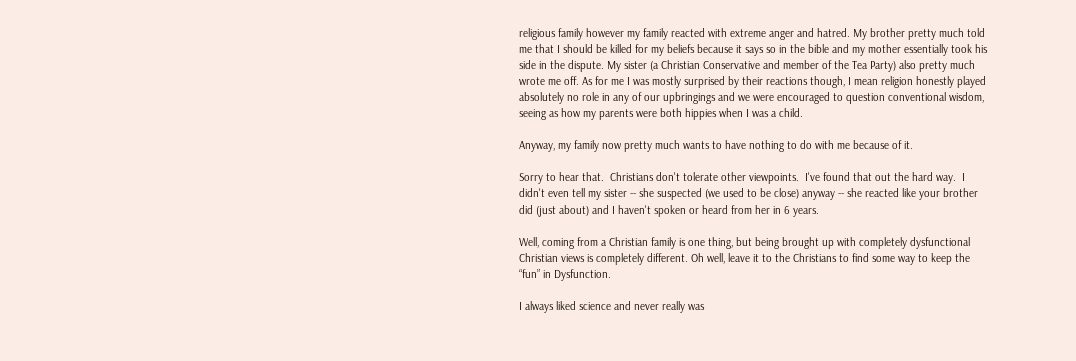religious family however my family reacted with extreme anger and hatred. My brother pretty much told me that I should be killed for my beliefs because it says so in the bible and my mother essentially took his side in the dispute. My sister (a Christian Conservative and member of the Tea Party) also pretty much wrote me off. As for me I was mostly surprised by their reactions though, I mean religion honestly played absolutely no role in any of our upbringings and we were encouraged to question conventional wisdom, seeing as how my parents were both hippies when I was a child.

Anyway, my family now pretty much wants to have nothing to do with me because of it.

Sorry to hear that.  Christians don't tolerate other viewpoints.  I've found that out the hard way.  I didn't even tell my sister -- she suspected (we used to be close) anyway -- she reacted like your brother did (just about) and I haven't spoken or heard from her in 6 years.

Well, coming from a Christian family is one thing, but being brought up with completely dysfunctional Christian views is completely different. Oh well, leave it to the Christians to find some way to keep the “fun” in Dysfunction.

I always liked science and never really was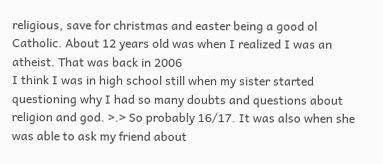religious, save for christmas and easter being a good ol Catholic. About 12 years old was when I realized I was an atheist. That was back in 2006
I think I was in high school still when my sister started questioning why I had so many doubts and questions about religion and god. >.> So probably 16/17. It was also when she was able to ask my friend about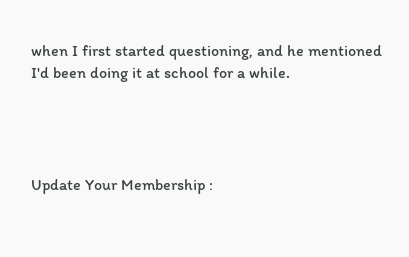when I first started questioning, and he mentioned I'd been doing it at school for a while.




Update Your Membership :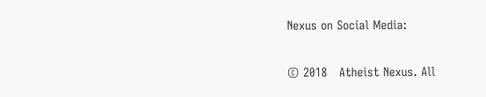Nexus on Social Media:

© 2018   Atheist Nexus. All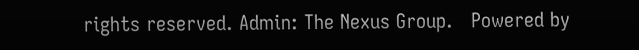rights reserved. Admin: The Nexus Group.   Powered by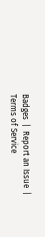Badges  |  Report an Issue  |  Terms of Service